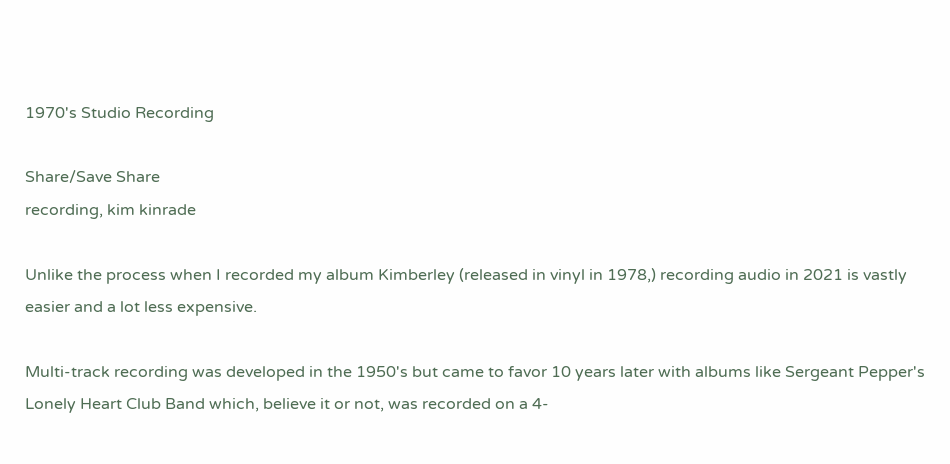1970's Studio Recording

Share/Save Share
recording, kim kinrade

Unlike the process when I recorded my album Kimberley (released in vinyl in 1978,) recording audio in 2021 is vastly easier and a lot less expensive.

Multi-track recording was developed in the 1950's but came to favor 10 years later with albums like Sergeant Pepper's Lonely Heart Club Band which, believe it or not, was recorded on a 4-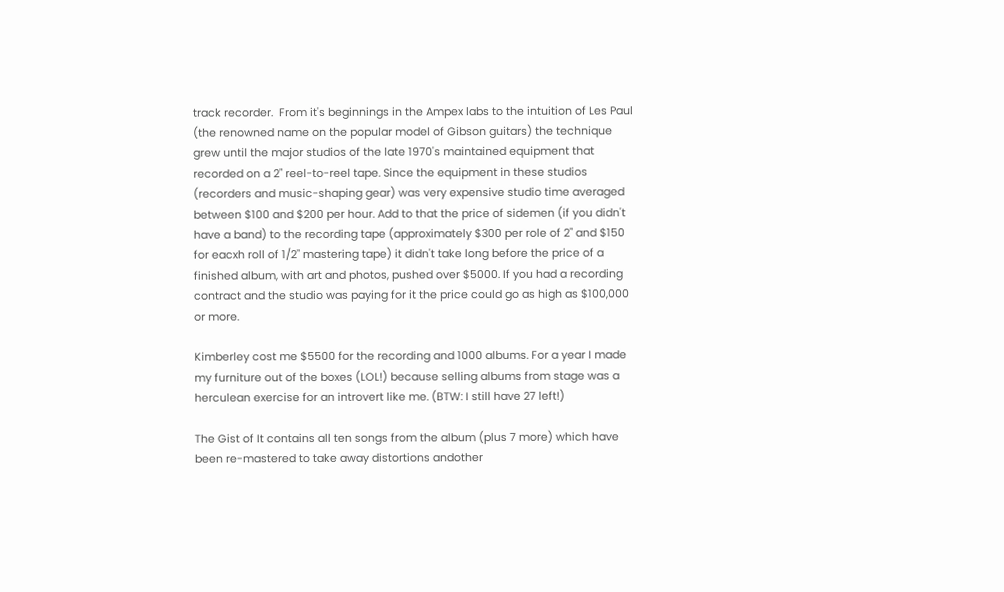track recorder.  From it's beginnings in the Ampex labs to the intuition of Les Paul (the renowned name on the popular model of Gibson guitars) the technique grew until the major studios of the late 1970's maintained equipment that recorded on a 2" reel-to-reel tape. Since the equipment in these studios (recorders and music-shaping gear) was very expensive studio time averaged between $100 and $200 per hour. Add to that the price of sidemen (if you didn't have a band) to the recording tape (approximately $300 per role of 2" and $150 for eacxh roll of 1/2" mastering tape) it didn't take long before the price of a finished album, with art and photos, pushed over $5000. If you had a recording contract and the studio was paying for it the price could go as high as $100,000 or more.

Kimberley cost me $5500 for the recording and 1000 albums. For a year I made my furniture out of the boxes (LOL!) because selling albums from stage was a herculean exercise for an introvert like me. (BTW: I still have 27 left!)

The Gist of It contains all ten songs from the album (plus 7 more) which have been re-mastered to take away distortions andother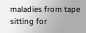maladies from tape sitting for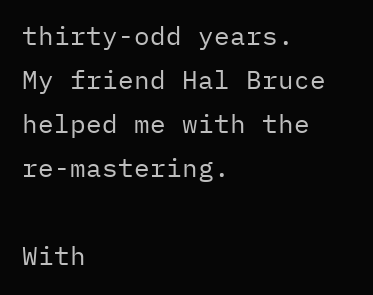thirty-odd years. My friend Hal Bruce helped me with the re-mastering.

With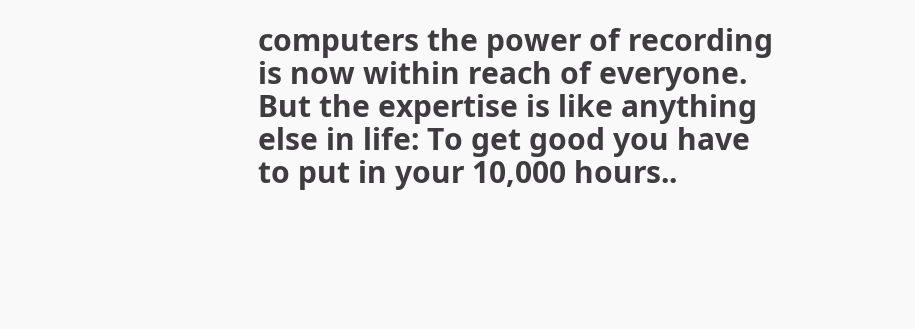computers the power of recording is now within reach of everyone. But the expertise is like anything else in life: To get good you have to put in your 10,000 hours..